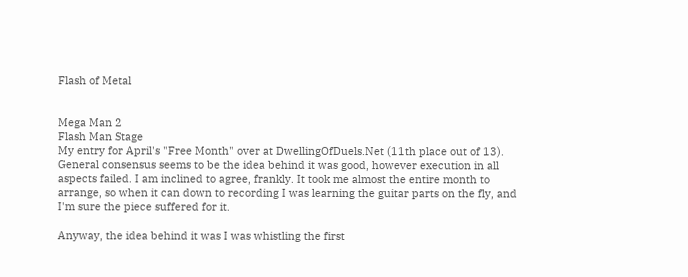Flash of Metal


Mega Man 2
Flash Man Stage
My entry for April's "Free Month" over at DwellingOfDuels.Net (11th place out of 13). General consensus seems to be the idea behind it was good, however execution in all aspects failed. I am inclined to agree, frankly. It took me almost the entire month to arrange, so when it can down to recording I was learning the guitar parts on the fly, and I'm sure the piece suffered for it.

Anyway, the idea behind it was I was whistling the first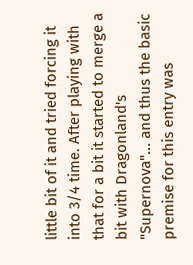little bit of it and tried forcing it into 3/4 time. After playing with that for a bit it started to merge a bit with Dragonland's "Supernova"... and thus the basic premise for this entry was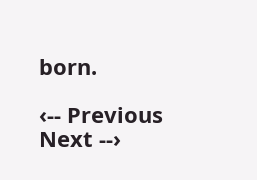born.

‹-- Previous
Next --›